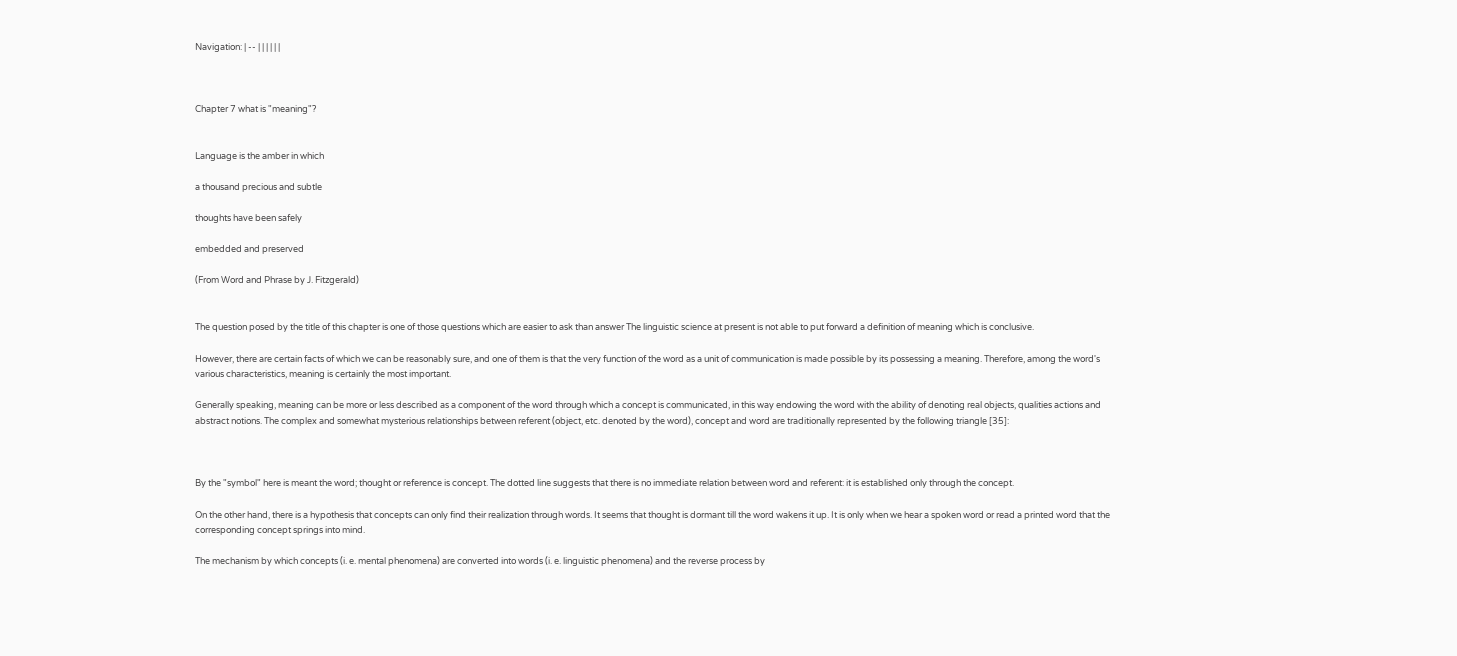Navigation: | -- | | | | | |



Chapter 7 what is "meaning"?


Language is the amber in which

a thousand precious and subtle

thoughts have been safely

embedded and preserved

(From Word and Phrase by J. Fitzgerald)


The question posed by the title of this chapter is one of those questions which are easier to ask than answer The linguistic science at present is not able to put forward a definition of meaning which is conclusive.

However, there are certain facts of which we can be reasonably sure, and one of them is that the very function of the word as a unit of communication is made possible by its possessing a meaning. Therefore, among the word's various characteristics, meaning is certainly the most important.

Generally speaking, meaning can be more or less described as a component of the word through which a concept is communicated, in this way endowing the word with the ability of denoting real objects, qualities actions and abstract notions. The complex and somewhat mysterious relationships between referent (object, etc. denoted by the word), concept and word are traditionally represented by the following triangle [35]:



By the "symbol" here is meant the word; thought or reference is concept. The dotted line suggests that there is no immediate relation between word and referent: it is established only through the concept.

On the other hand, there is a hypothesis that concepts can only find their realization through words. It seems that thought is dormant till the word wakens it up. It is only when we hear a spoken word or read a printed word that the corresponding concept springs into mind.

The mechanism by which concepts (i. e. mental phenomena) are converted into words (i. e. linguistic phenomena) and the reverse process by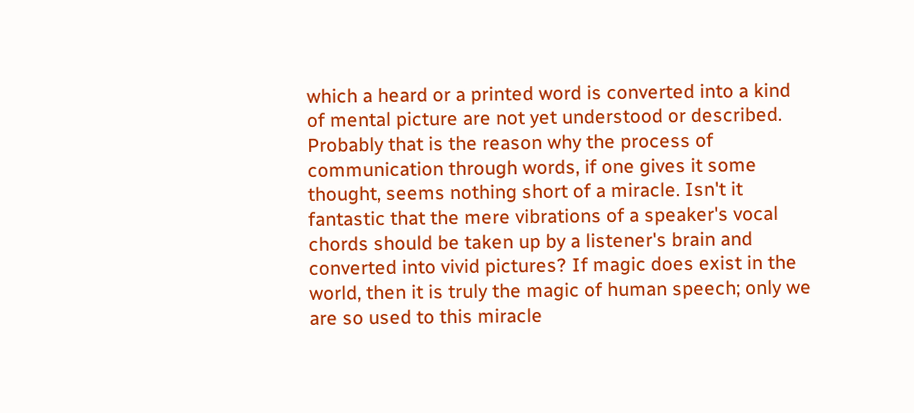which a heard or a printed word is converted into a kind of mental picture are not yet understood or described. Probably that is the reason why the process of communication through words, if one gives it some thought, seems nothing short of a miracle. Isn't it fantastic that the mere vibrations of a speaker's vocal chords should be taken up by a listener's brain and converted into vivid pictures? If magic does exist in the world, then it is truly the magic of human speech; only we are so used to this miracle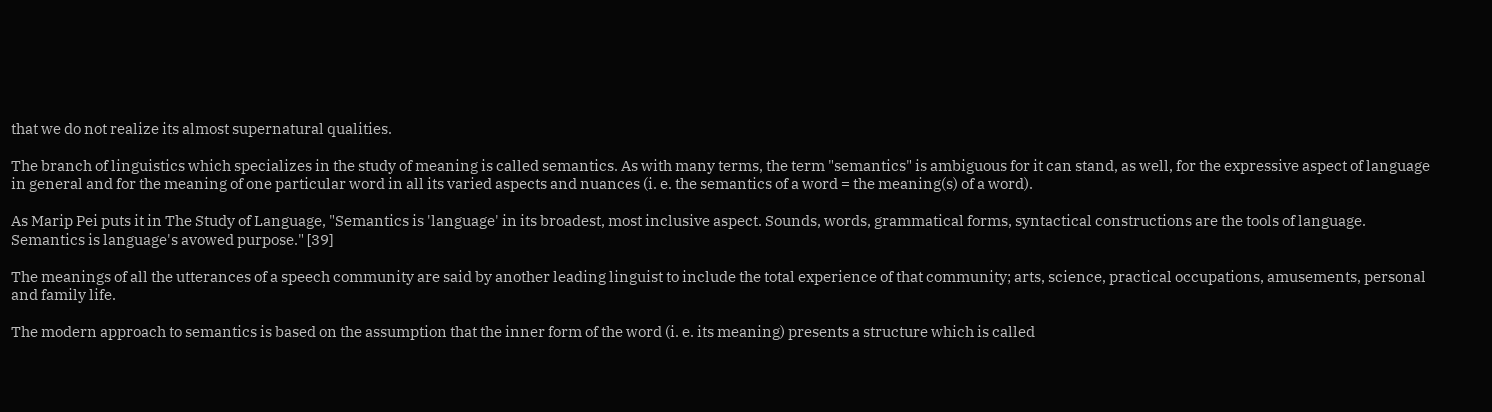that we do not realize its almost supernatural qualities.

The branch of linguistics which specializes in the study of meaning is called semantics. As with many terms, the term "semantics" is ambiguous for it can stand, as well, for the expressive aspect of language in general and for the meaning of one particular word in all its varied aspects and nuances (i. e. the semantics of a word = the meaning(s) of a word).

As Marip Pei puts it in The Study of Language, "Semantics is 'language' in its broadest, most inclusive aspect. Sounds, words, grammatical forms, syntactical constructions are the tools of language. Semantics is language's avowed purpose." [39]

The meanings of all the utterances of a speech community are said by another leading linguist to include the total experience of that community; arts, science, practical occupations, amusements, personal and family life.

The modern approach to semantics is based on the assumption that the inner form of the word (i. e. its meaning) presents a structure which is called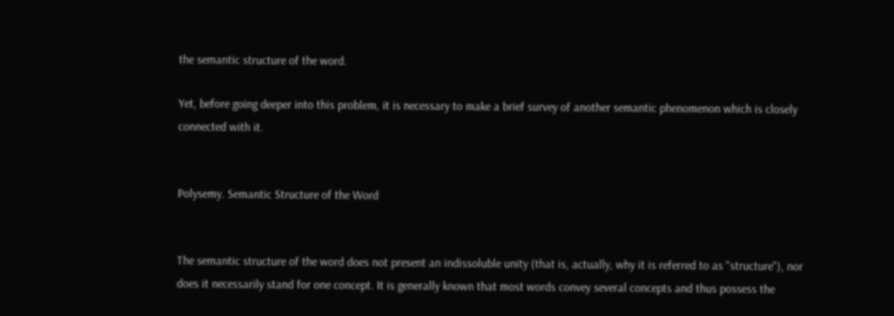the semantic structure of the word.

Yet, before going deeper into this problem, it is necessary to make a brief survey of another semantic phenomenon which is closely connected with it.


Polysemy. Semantic Structure of the Word


The semantic structure of the word does not present an indissoluble unity (that is, actually, why it is referred to as "structure"), nor does it necessarily stand for one concept. It is generally known that most words convey several concepts and thus possess the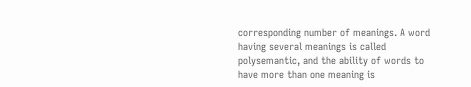corresponding number of meanings. A word having several meanings is called polysemantic, and the ability of words to have more than one meaning is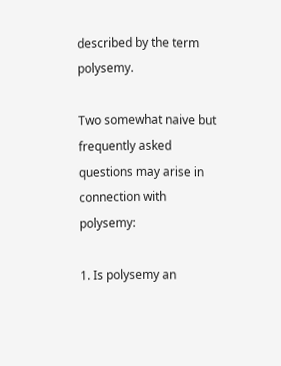described by the term polysemy.

Two somewhat naive but frequently asked questions may arise in connection with polysemy:

1. Is polysemy an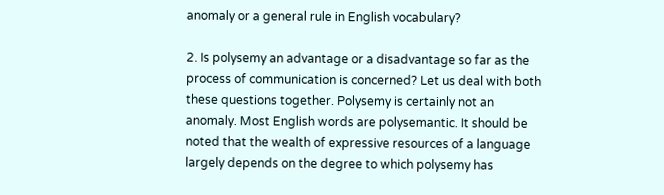anomaly or a general rule in English vocabulary?

2. Is polysemy an advantage or a disadvantage so far as the process of communication is concerned? Let us deal with both these questions together. Polysemy is certainly not an anomaly. Most English words are polysemantic. It should be noted that the wealth of expressive resources of a language largely depends on the degree to which polysemy has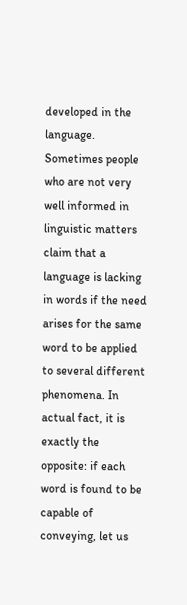developed in the language. Sometimes people who are not very well informed in linguistic matters claim that a language is lacking in words if the need arises for the same word to be applied to several different phenomena. In actual fact, it is exactly the opposite: if each word is found to be capable of conveying, let us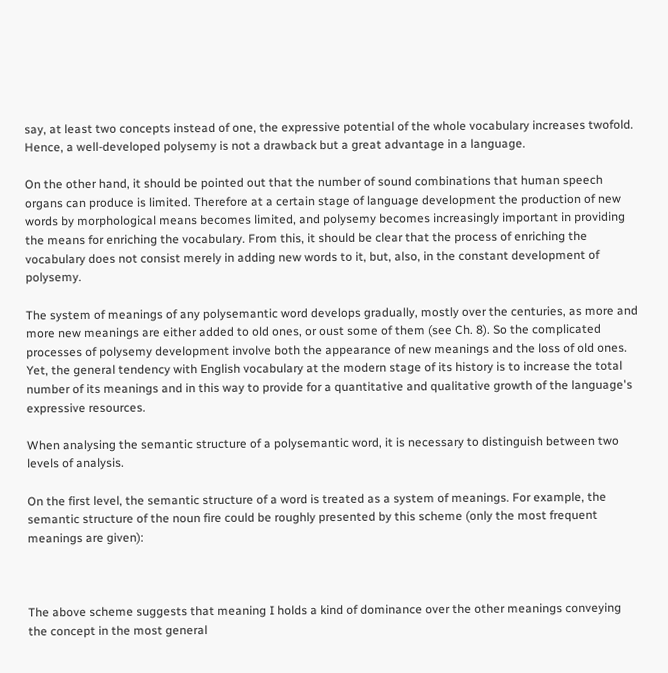say, at least two concepts instead of one, the expressive potential of the whole vocabulary increases twofold. Hence, a well-developed polysemy is not a drawback but a great advantage in a language.

On the other hand, it should be pointed out that the number of sound combinations that human speech organs can produce is limited. Therefore at a certain stage of language development the production of new words by morphological means becomes limited, and polysemy becomes increasingly important in providing the means for enriching the vocabulary. From this, it should be clear that the process of enriching the vocabulary does not consist merely in adding new words to it, but, also, in the constant development of polysemy.

The system of meanings of any polysemantic word develops gradually, mostly over the centuries, as more and more new meanings are either added to old ones, or oust some of them (see Ch. 8). So the complicated processes of polysemy development involve both the appearance of new meanings and the loss of old ones. Yet, the general tendency with English vocabulary at the modern stage of its history is to increase the total number of its meanings and in this way to provide for a quantitative and qualitative growth of the language's expressive resources.

When analysing the semantic structure of a polysemantic word, it is necessary to distinguish between two levels of analysis.

On the first level, the semantic structure of a word is treated as a system of meanings. For example, the semantic structure of the noun fire could be roughly presented by this scheme (only the most frequent meanings are given):



The above scheme suggests that meaning I holds a kind of dominance over the other meanings conveying the concept in the most general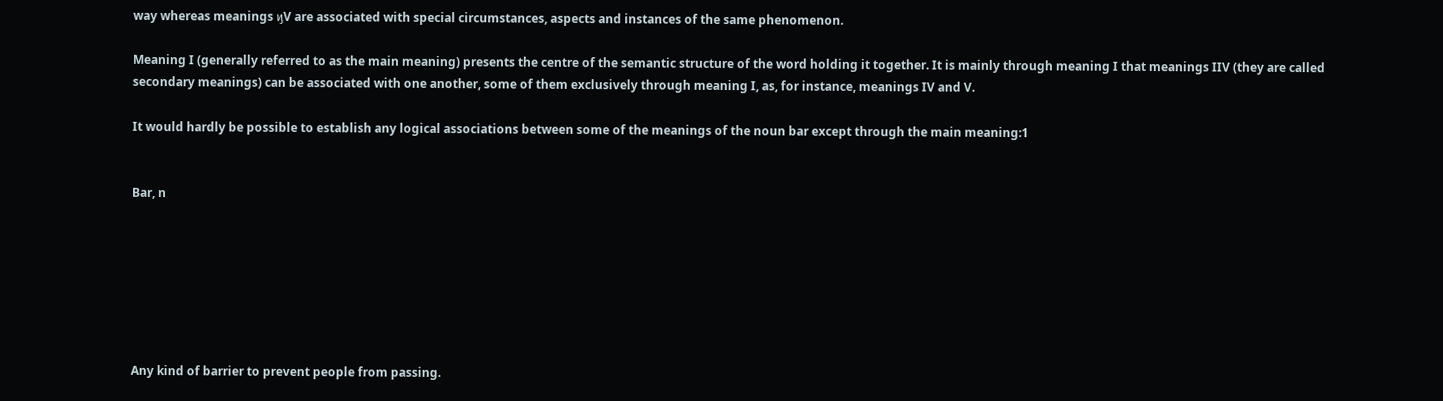way whereas meanings ϗV are associated with special circumstances, aspects and instances of the same phenomenon.

Meaning I (generally referred to as the main meaning) presents the centre of the semantic structure of the word holding it together. It is mainly through meaning I that meanings IIV (they are called secondary meanings) can be associated with one another, some of them exclusively through meaning I, as, for instance, meanings IV and V.

It would hardly be possible to establish any logical associations between some of the meanings of the noun bar except through the main meaning:1


Bar, n







Any kind of barrier to prevent people from passing.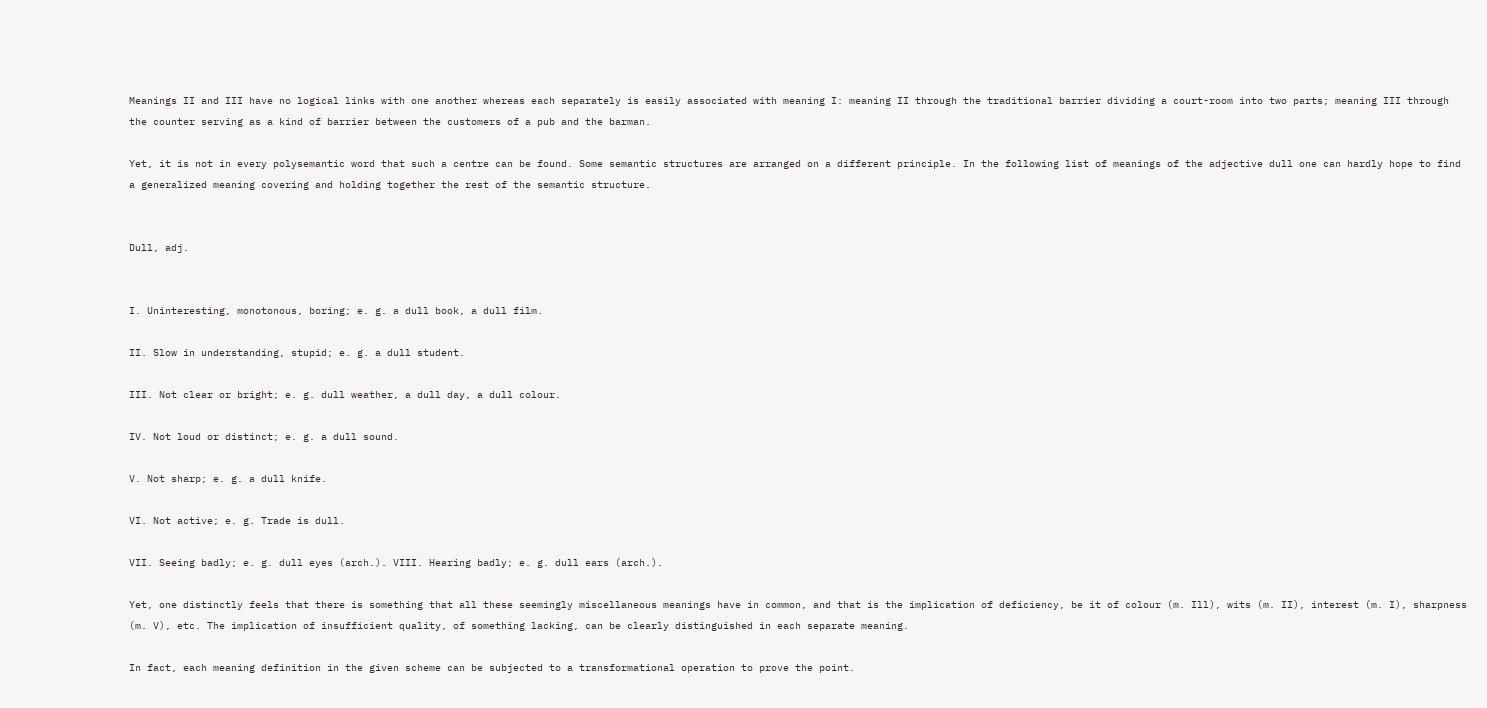Meanings II and III have no logical links with one another whereas each separately is easily associated with meaning I: meaning II through the traditional barrier dividing a court-room into two parts; meaning III through the counter serving as a kind of barrier between the customers of a pub and the barman.

Yet, it is not in every polysemantic word that such a centre can be found. Some semantic structures are arranged on a different principle. In the following list of meanings of the adjective dull one can hardly hope to find a generalized meaning covering and holding together the rest of the semantic structure.


Dull, adj.


I. Uninteresting, monotonous, boring; e. g. a dull book, a dull film.

II. Slow in understanding, stupid; e. g. a dull student.

III. Not clear or bright; e. g. dull weather, a dull day, a dull colour.

IV. Not loud or distinct; e. g. a dull sound.

V. Not sharp; e. g. a dull knife.

VI. Not active; e. g. Trade is dull.

VII. Seeing badly; e. g. dull eyes (arch.). VIII. Hearing badly; e. g. dull ears (arch.).

Yet, one distinctly feels that there is something that all these seemingly miscellaneous meanings have in common, and that is the implication of deficiency, be it of colour (m. Ill), wits (m. II), interest (m. I), sharpness (m. V), etc. The implication of insufficient quality, of something lacking, can be clearly distinguished in each separate meaning.

In fact, each meaning definition in the given scheme can be subjected to a transformational operation to prove the point.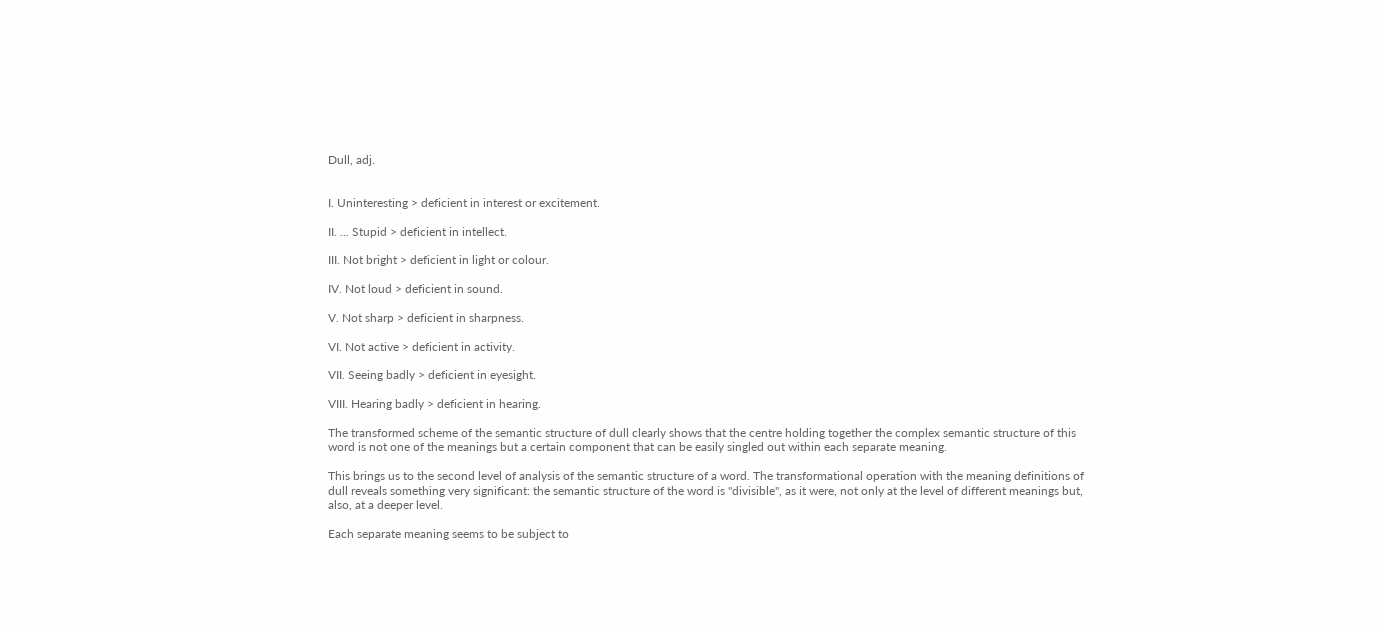Dull, adj.


I. Uninteresting > deficient in interest or excitement.

II. ... Stupid > deficient in intellect.

III. Not bright > deficient in light or colour.

IV. Not loud > deficient in sound.

V. Not sharp > deficient in sharpness.

VI. Not active > deficient in activity.

VII. Seeing badly > deficient in eyesight.

VIII. Hearing badly > deficient in hearing.

The transformed scheme of the semantic structure of dull clearly shows that the centre holding together the complex semantic structure of this word is not one of the meanings but a certain component that can be easily singled out within each separate meaning.

This brings us to the second level of analysis of the semantic structure of a word. The transformational operation with the meaning definitions of dull reveals something very significant: the semantic structure of the word is "divisible", as it were, not only at the level of different meanings but, also, at a deeper level.

Each separate meaning seems to be subject to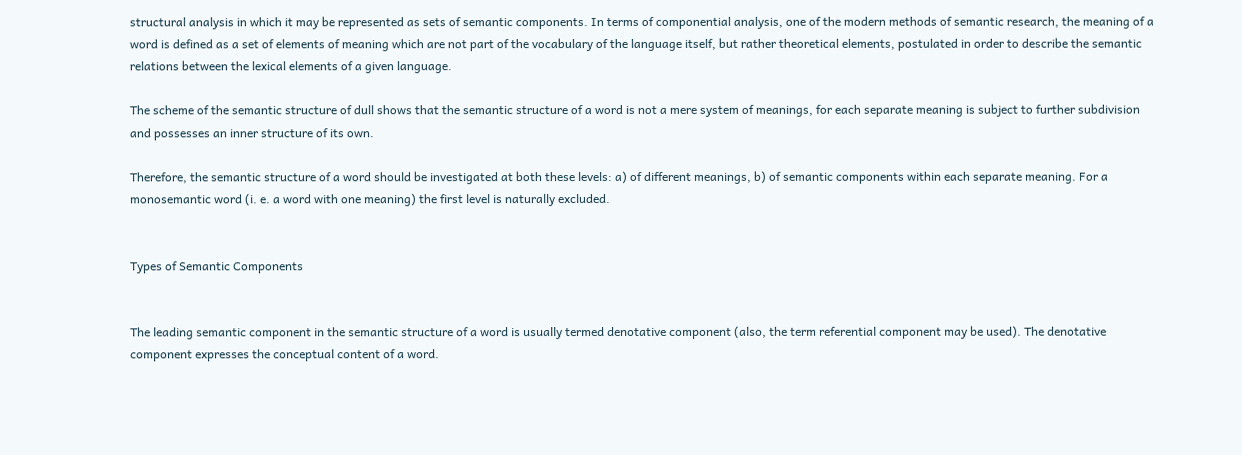structural analysis in which it may be represented as sets of semantic components. In terms of componential analysis, one of the modern methods of semantic research, the meaning of a word is defined as a set of elements of meaning which are not part of the vocabulary of the language itself, but rather theoretical elements, postulated in order to describe the semantic relations between the lexical elements of a given language.

The scheme of the semantic structure of dull shows that the semantic structure of a word is not a mere system of meanings, for each separate meaning is subject to further subdivision and possesses an inner structure of its own.

Therefore, the semantic structure of a word should be investigated at both these levels: a) of different meanings, b) of semantic components within each separate meaning. For a monosemantic word (i. e. a word with one meaning) the first level is naturally excluded.


Types of Semantic Components


The leading semantic component in the semantic structure of a word is usually termed denotative component (also, the term referential component may be used). The denotative component expresses the conceptual content of a word.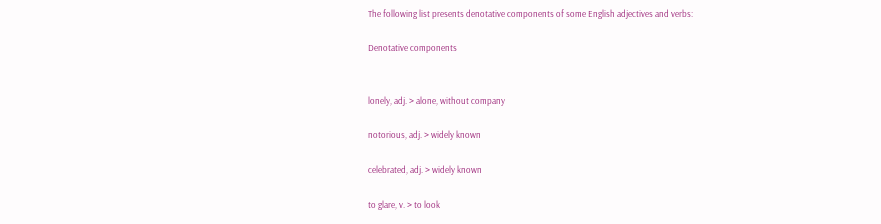The following list presents denotative components of some English adjectives and verbs:

Denotative components


lonely, adj. > alone, without company

notorious, adj. > widely known

celebrated, adj. > widely known

to glare, v. > to look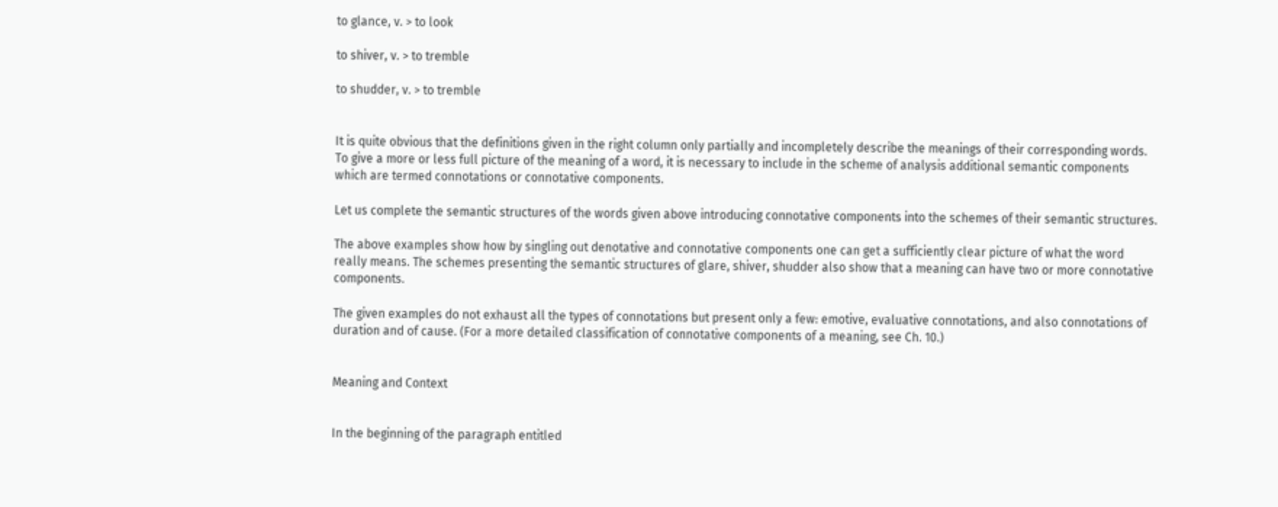to glance, v. > to look

to shiver, v. > to tremble

to shudder, v. > to tremble


It is quite obvious that the definitions given in the right column only partially and incompletely describe the meanings of their corresponding words. To give a more or less full picture of the meaning of a word, it is necessary to include in the scheme of analysis additional semantic components which are termed connotations or connotative components.

Let us complete the semantic structures of the words given above introducing connotative components into the schemes of their semantic structures.

The above examples show how by singling out denotative and connotative components one can get a sufficiently clear picture of what the word really means. The schemes presenting the semantic structures of glare, shiver, shudder also show that a meaning can have two or more connotative components.

The given examples do not exhaust all the types of connotations but present only a few: emotive, evaluative connotations, and also connotations of duration and of cause. (For a more detailed classification of connotative components of a meaning, see Ch. 10.)


Meaning and Context


In the beginning of the paragraph entitled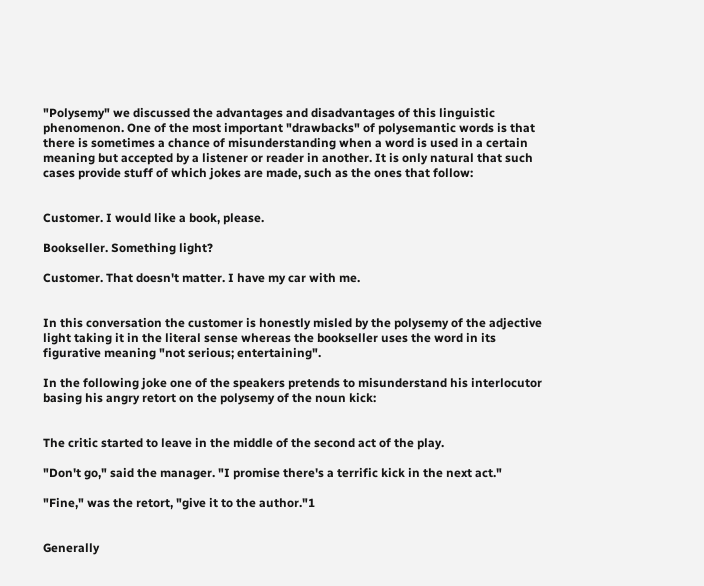"Polysemy" we discussed the advantages and disadvantages of this linguistic phenomenon. One of the most important "drawbacks" of polysemantic words is that there is sometimes a chance of misunderstanding when a word is used in a certain meaning but accepted by a listener or reader in another. It is only natural that such cases provide stuff of which jokes are made, such as the ones that follow:


Customer. I would like a book, please.

Bookseller. Something light?

Customer. That doesn't matter. I have my car with me.


In this conversation the customer is honestly misled by the polysemy of the adjective light taking it in the literal sense whereas the bookseller uses the word in its figurative meaning "not serious; entertaining".

In the following joke one of the speakers pretends to misunderstand his interlocutor basing his angry retort on the polysemy of the noun kick:


The critic started to leave in the middle of the second act of the play.

"Don't go," said the manager. "I promise there's a terrific kick in the next act."

"Fine," was the retort, "give it to the author."1


Generally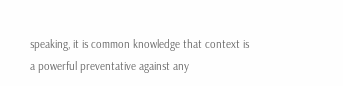speaking, it is common knowledge that context is a powerful preventative against any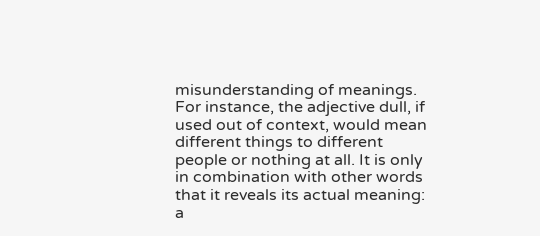misunderstanding of meanings. For instance, the adjective dull, if used out of context, would mean different things to different people or nothing at all. It is only in combination with other words that it reveals its actual meaning: a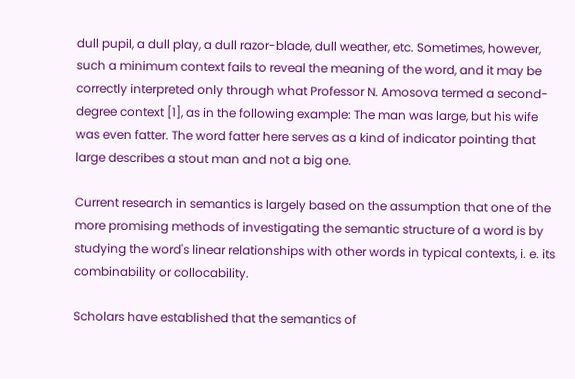dull pupil, a dull play, a dull razor-blade, dull weather, etc. Sometimes, however, such a minimum context fails to reveal the meaning of the word, and it may be correctly interpreted only through what Professor N. Amosova termed a second-degree context [1], as in the following example: The man was large, but his wife was even fatter. The word fatter here serves as a kind of indicator pointing that large describes a stout man and not a big one.

Current research in semantics is largely based on the assumption that one of the more promising methods of investigating the semantic structure of a word is by studying the word's linear relationships with other words in typical contexts, i. e. its combinability or collocability.

Scholars have established that the semantics of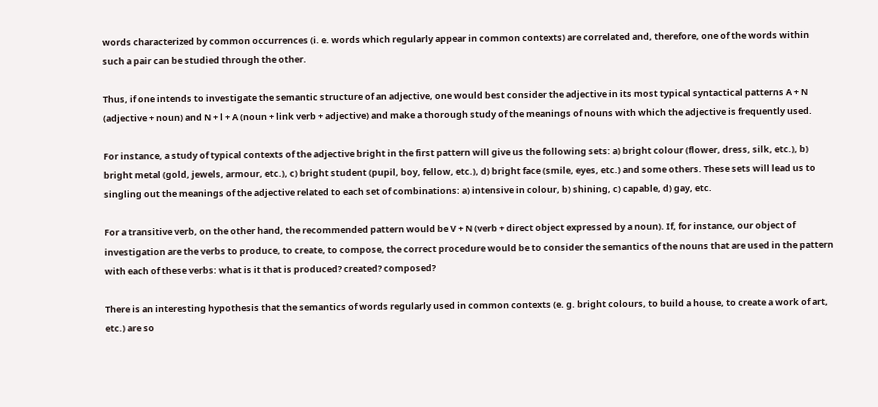words characterized by common occurrences (i. e. words which regularly appear in common contexts) are correlated and, therefore, one of the words within such a pair can be studied through the other.

Thus, if one intends to investigate the semantic structure of an adjective, one would best consider the adjective in its most typical syntactical patterns A + N (adjective + noun) and N + l + A (noun + link verb + adjective) and make a thorough study of the meanings of nouns with which the adjective is frequently used.

For instance, a study of typical contexts of the adjective bright in the first pattern will give us the following sets: a) bright colour (flower, dress, silk, etc.), b) bright metal (gold, jewels, armour, etc.), c) bright student (pupil, boy, fellow, etc.), d) bright face (smile, eyes, etc.) and some others. These sets will lead us to singling out the meanings of the adjective related to each set of combinations: a) intensive in colour, b) shining, c) capable, d) gay, etc.

For a transitive verb, on the other hand, the recommended pattern would be V + N (verb + direct object expressed by a noun). If, for instance, our object of investigation are the verbs to produce, to create, to compose, the correct procedure would be to consider the semantics of the nouns that are used in the pattern with each of these verbs: what is it that is produced? created? composed?

There is an interesting hypothesis that the semantics of words regularly used in common contexts (e. g. bright colours, to build a house, to create a work of art, etc.) are so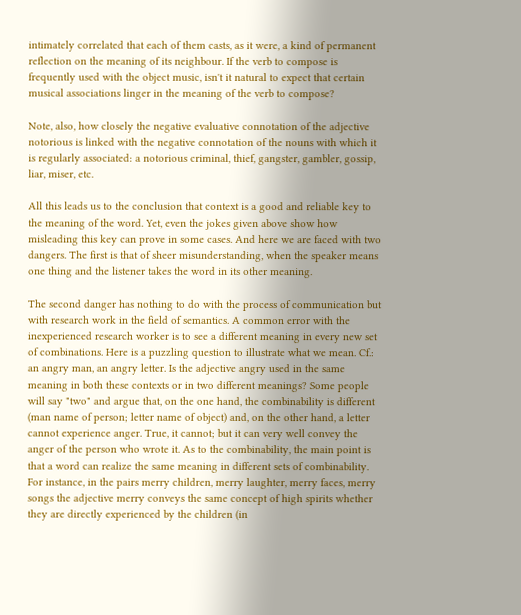intimately correlated that each of them casts, as it were, a kind of permanent reflection on the meaning of its neighbour. If the verb to compose is frequently used with the object music, isn't it natural to expect that certain musical associations linger in the meaning of the verb to compose?

Note, also, how closely the negative evaluative connotation of the adjective notorious is linked with the negative connotation of the nouns with which it is regularly associated: a notorious criminal, thief, gangster, gambler, gossip, liar, miser, etc.

All this leads us to the conclusion that context is a good and reliable key to the meaning of the word. Yet, even the jokes given above show how misleading this key can prove in some cases. And here we are faced with two dangers. The first is that of sheer misunderstanding, when the speaker means one thing and the listener takes the word in its other meaning.

The second danger has nothing to do with the process of communication but with research work in the field of semantics. A common error with the inexperienced research worker is to see a different meaning in every new set of combinations. Here is a puzzling question to illustrate what we mean. Cf.: an angry man, an angry letter. Is the adjective angry used in the same meaning in both these contexts or in two different meanings? Some people will say "two" and argue that, on the one hand, the combinability is different (man name of person; letter name of object) and, on the other hand, a letter cannot experience anger. True, it cannot; but it can very well convey the anger of the person who wrote it. As to the combinability, the main point is that a word can realize the same meaning in different sets of combinability. For instance, in the pairs merry children, merry laughter, merry faces, merry songs the adjective merry conveys the same concept of high spirits whether they are directly experienced by the children (in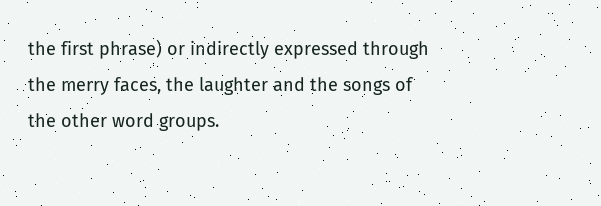the first phrase) or indirectly expressed through the merry faces, the laughter and the songs of the other word groups.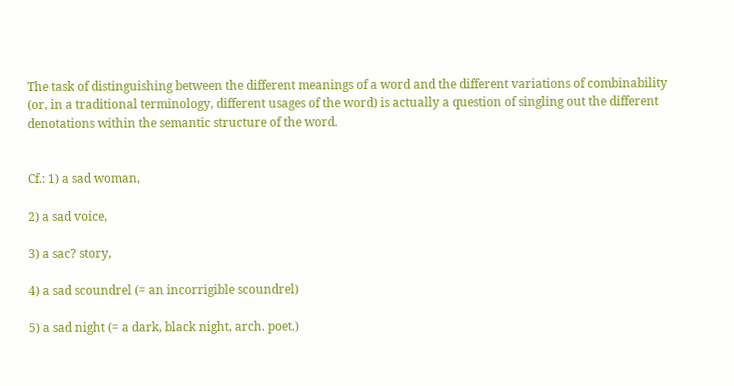The task of distinguishing between the different meanings of a word and the different variations of combinability (or, in a traditional terminology, different usages of the word) is actually a question of singling out the different denotations within the semantic structure of the word.


Cf.: 1) a sad woman,

2) a sad voice,

3) a sac? story,

4) a sad scoundrel (= an incorrigible scoundrel)

5) a sad night (= a dark, black night, arch. poet.)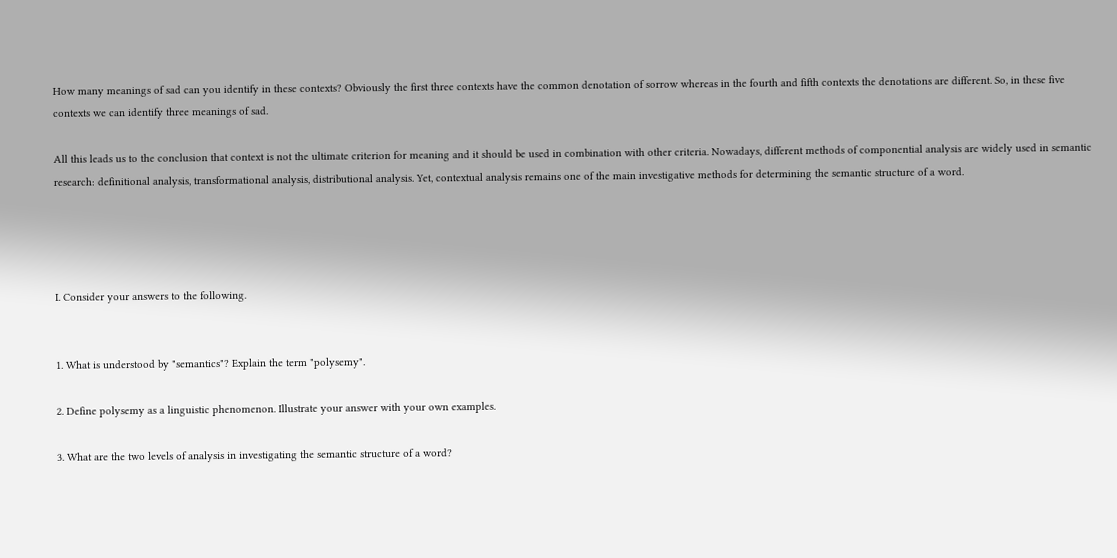How many meanings of sad can you identify in these contexts? Obviously the first three contexts have the common denotation of sorrow whereas in the fourth and fifth contexts the denotations are different. So, in these five contexts we can identify three meanings of sad.

All this leads us to the conclusion that context is not the ultimate criterion for meaning and it should be used in combination with other criteria. Nowadays, different methods of componential analysis are widely used in semantic research: definitional analysis, transformational analysis, distributional analysis. Yet, contextual analysis remains one of the main investigative methods for determining the semantic structure of a word.




I. Consider your answers to the following.


1. What is understood by "semantics"? Explain the term "polysemy".

2. Define polysemy as a linguistic phenomenon. Illustrate your answer with your own examples.

3. What are the two levels of analysis in investigating the semantic structure of a word?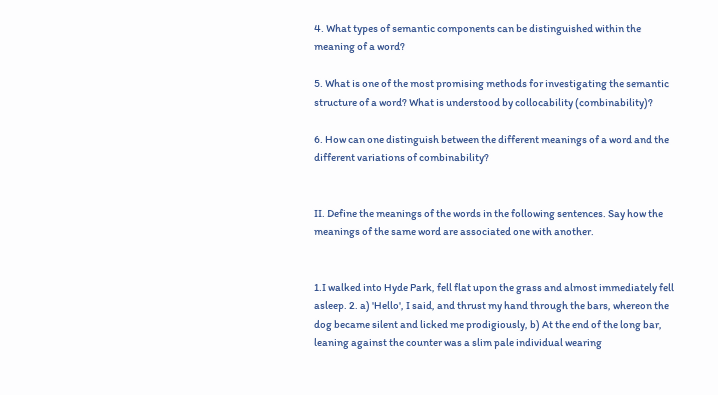4. What types of semantic components can be distinguished within the meaning of a word?

5. What is one of the most promising methods for investigating the semantic structure of a word? What is understood by collocability (combinability)?

6. How can one distinguish between the different meanings of a word and the different variations of combinability?


II. Define the meanings of the words in the following sentences. Say how the meanings of the same word are associated one with another.


1.I walked into Hyde Park, fell flat upon the grass and almost immediately fell asleep. 2. a) 'Hello', I said, and thrust my hand through the bars, whereon the dog became silent and licked me prodigiously, b) At the end of the long bar, leaning against the counter was a slim pale individual wearing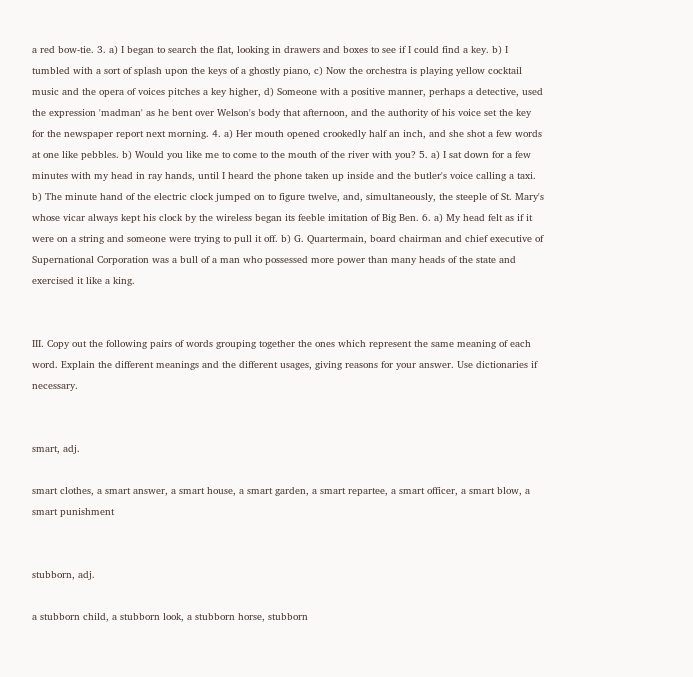a red bow-tie. 3. a) I began to search the flat, looking in drawers and boxes to see if I could find a key. b) I tumbled with a sort of splash upon the keys of a ghostly piano, c) Now the orchestra is playing yellow cocktail music and the opera of voices pitches a key higher, d) Someone with a positive manner, perhaps a detective, used the expression 'madman' as he bent over Welson's body that afternoon, and the authority of his voice set the key for the newspaper report next morning. 4. a) Her mouth opened crookedly half an inch, and she shot a few words at one like pebbles. b) Would you like me to come to the mouth of the river with you? 5. a) I sat down for a few minutes with my head in ray hands, until I heard the phone taken up inside and the butler's voice calling a taxi. b) The minute hand of the electric clock jumped on to figure twelve, and, simultaneously, the steeple of St. Mary's whose vicar always kept his clock by the wireless began its feeble imitation of Big Ben. 6. a) My head felt as if it were on a string and someone were trying to pull it off. b) G. Quartermain, board chairman and chief executive of Supernational Corporation was a bull of a man who possessed more power than many heads of the state and exercised it like a king.


III. Copy out the following pairs of words grouping together the ones which represent the same meaning of each word. Explain the different meanings and the different usages, giving reasons for your answer. Use dictionaries if necessary.


smart, adj.

smart clothes, a smart answer, a smart house, a smart garden, a smart repartee, a smart officer, a smart blow, a smart punishment


stubborn, adj.

a stubborn child, a stubborn look, a stubborn horse, stubborn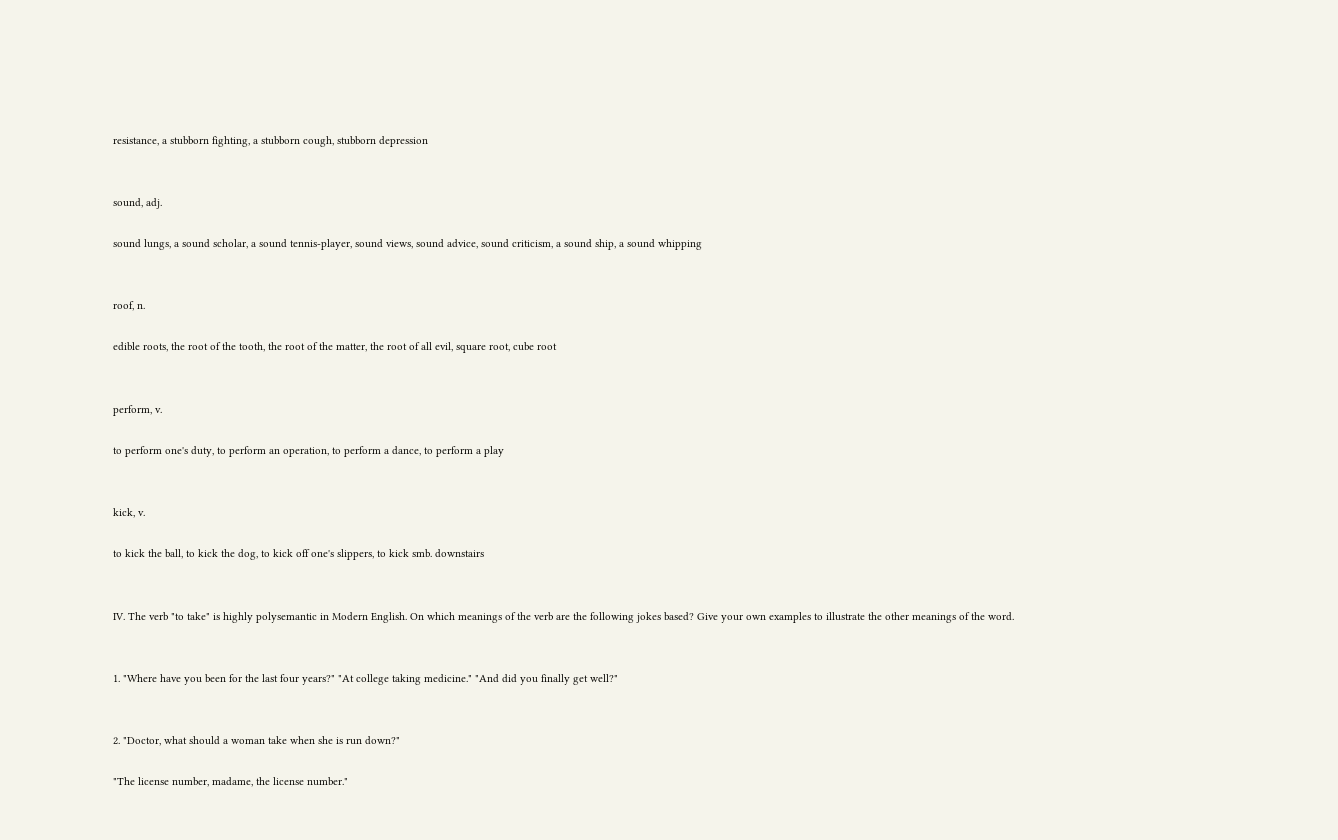resistance, a stubborn fighting, a stubborn cough, stubborn depression


sound, adj.

sound lungs, a sound scholar, a sound tennis-player, sound views, sound advice, sound criticism, a sound ship, a sound whipping


roof, n.

edible roots, the root of the tooth, the root of the matter, the root of all evil, square root, cube root


perform, v.

to perform one's duty, to perform an operation, to perform a dance, to perform a play


kick, v.

to kick the ball, to kick the dog, to kick off one's slippers, to kick smb. downstairs


IV. The verb "to take" is highly polysemantic in Modern English. On which meanings of the verb are the following jokes based? Give your own examples to illustrate the other meanings of the word.


1. "Where have you been for the last four years?" "At college taking medicine." "And did you finally get well?"


2. "Doctor, what should a woman take when she is run down?"

"The license number, madame, the license number."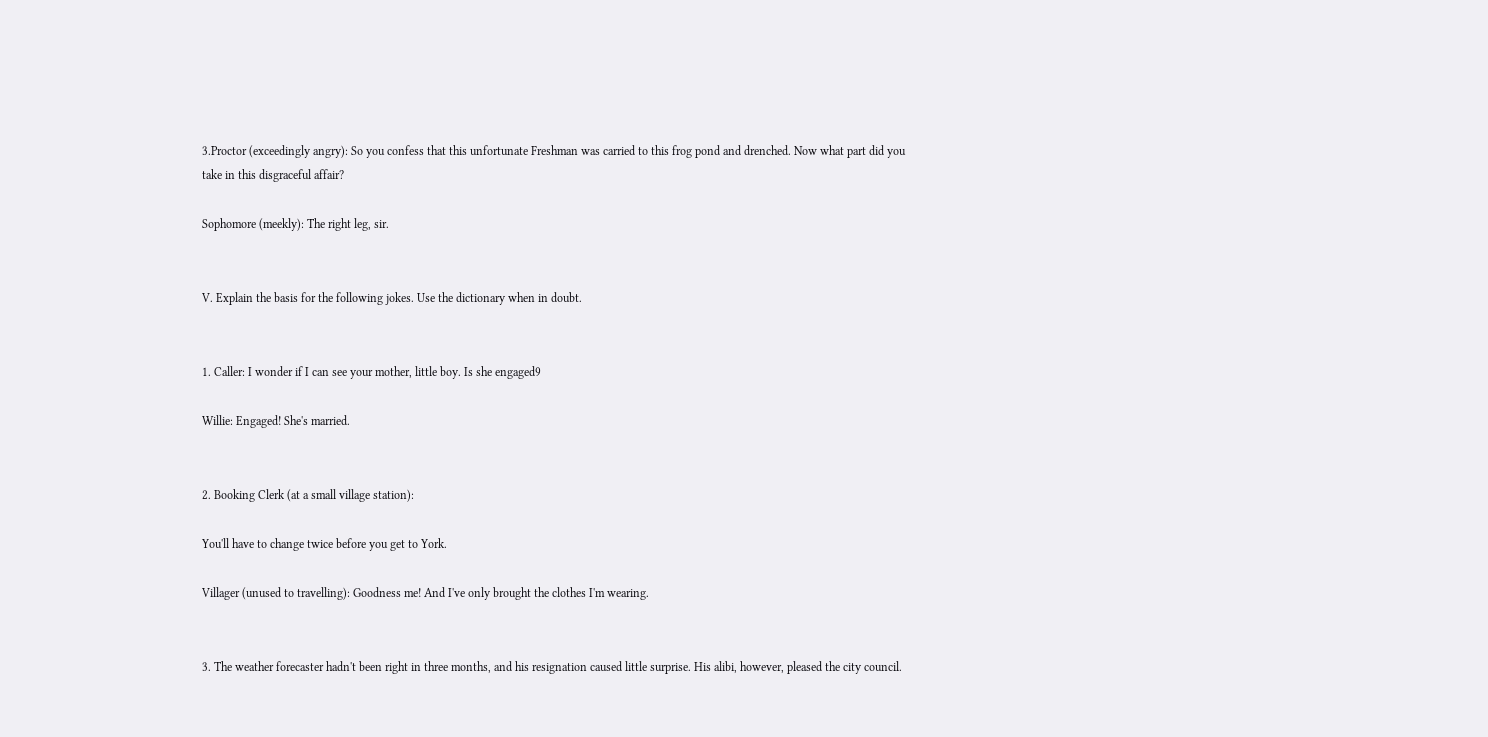3.Proctor (exceedingly angry): So you confess that this unfortunate Freshman was carried to this frog pond and drenched. Now what part did you take in this disgraceful affair?

Sophomore (meekly): The right leg, sir.


V. Explain the basis for the following jokes. Use the dictionary when in doubt.


1. Caller: I wonder if I can see your mother, little boy. Is she engaged9

Willie: Engaged! She's married.


2. Booking Clerk (at a small village station):

You'll have to change twice before you get to York.

Villager (unused to travelling): Goodness me! And I've only brought the clothes I'm wearing.


3. The weather forecaster hadn't been right in three months, and his resignation caused little surprise. His alibi, however, pleased the city council.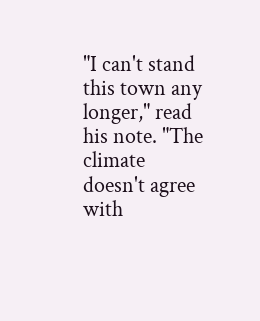"I can't stand this town any longer," read his note. "The climate doesn't agree with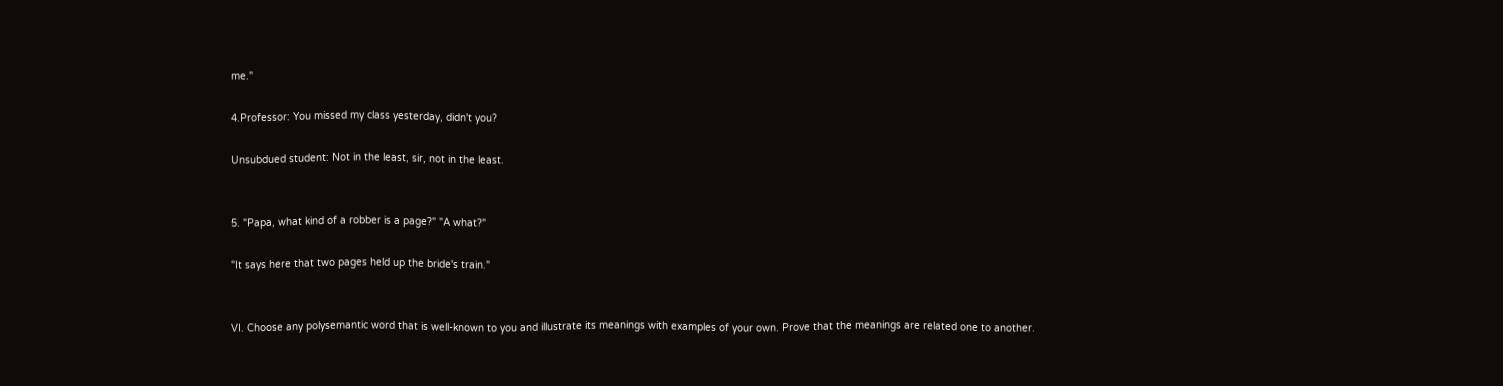me."

4.Professor: You missed my class yesterday, didn't you?

Unsubdued student: Not in the least, sir, not in the least.


5. "Papa, what kind of a robber is a page?" "A what?"

"It says here that two pages held up the bride's train."


VI. Choose any polysemantic word that is well-known to you and illustrate its meanings with examples of your own. Prove that the meanings are related one to another.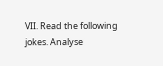VII. Read the following jokes. Analyse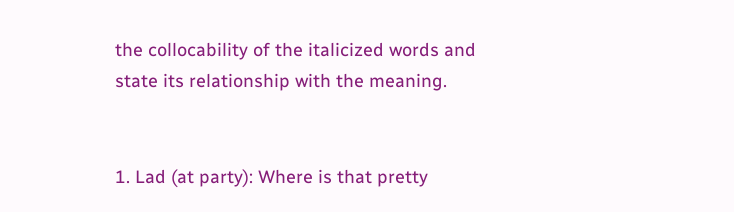the collocability of the italicized words and state its relationship with the meaning.


1. Lad (at party): Where is that pretty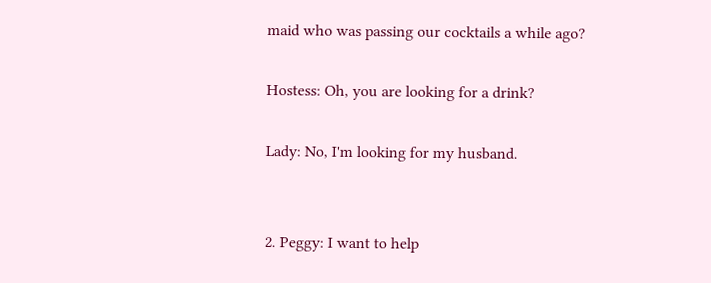maid who was passing our cocktails a while ago?

Hostess: Oh, you are looking for a drink?

Lady: No, I'm looking for my husband.


2. Peggy: I want to help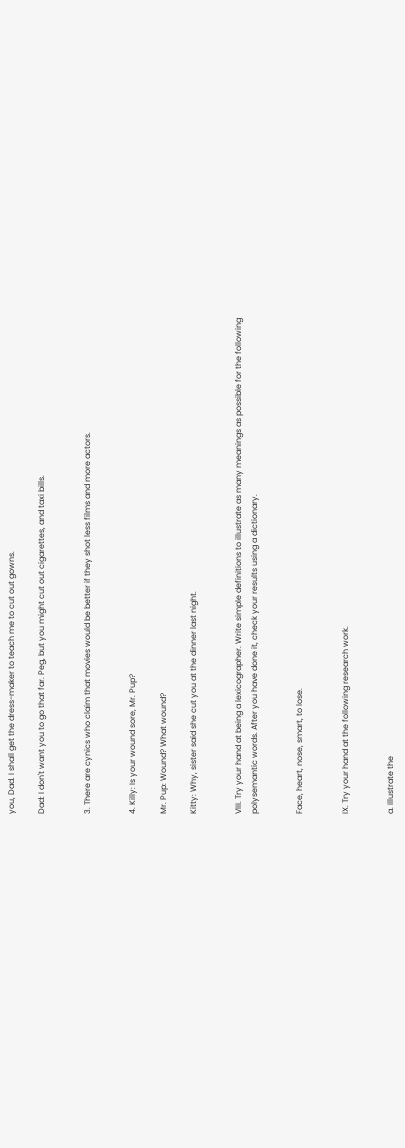you, Dad. I shall get the dress-maker to teach me to cut out gowns.

Dad: I don't want you to go that far. Peg, but you might cut out cigarettes, and taxi bills.


3. There are cynics who claim that movies would be better if they shot less films and more actors.


4. Killy: Is your wound sore, Mr. Pup?

Mr. Pup: Wound? What wound?

Kitty: Why, sister said she cut you at the dinner last night.


VIII. Try your hand at being a lexicographer. Write simple definitions to illustrate as many meanings as possible for the following polysemantic words. After you have done it, check your results using a dictionary.


Face, heart, nose, smart, to lose.


IX. Try your hand at the following research work.


a. Illustrate the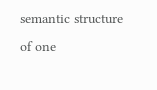semantic structure of one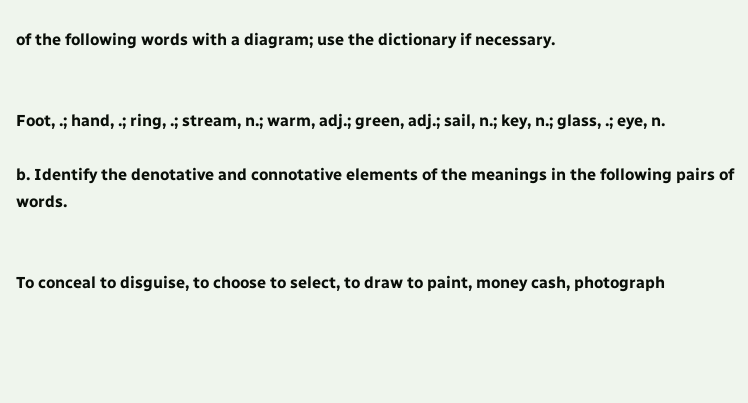of the following words with a diagram; use the dictionary if necessary.


Foot, .; hand, .; ring, .; stream, n.; warm, adj.; green, adj.; sail, n.; key, n.; glass, .; eye, n.

b. Identify the denotative and connotative elements of the meanings in the following pairs of words.


To conceal to disguise, to choose to select, to draw to paint, money cash, photograph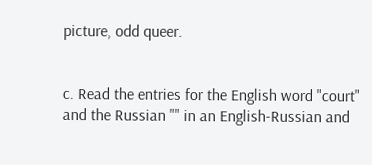picture, odd queer.


c. Read the entries for the English word "court" and the Russian "" in an English-Russian and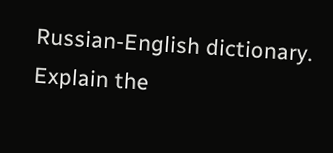Russian-English dictionary. Explain the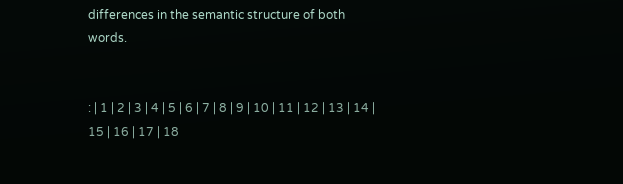differences in the semantic structure of both words.


: | 1 | 2 | 3 | 4 | 5 | 6 | 7 | 8 | 9 | 10 | 11 | 12 | 13 | 14 | 15 | 16 | 17 | 18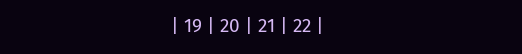| 19 | 20 | 21 | 22 |